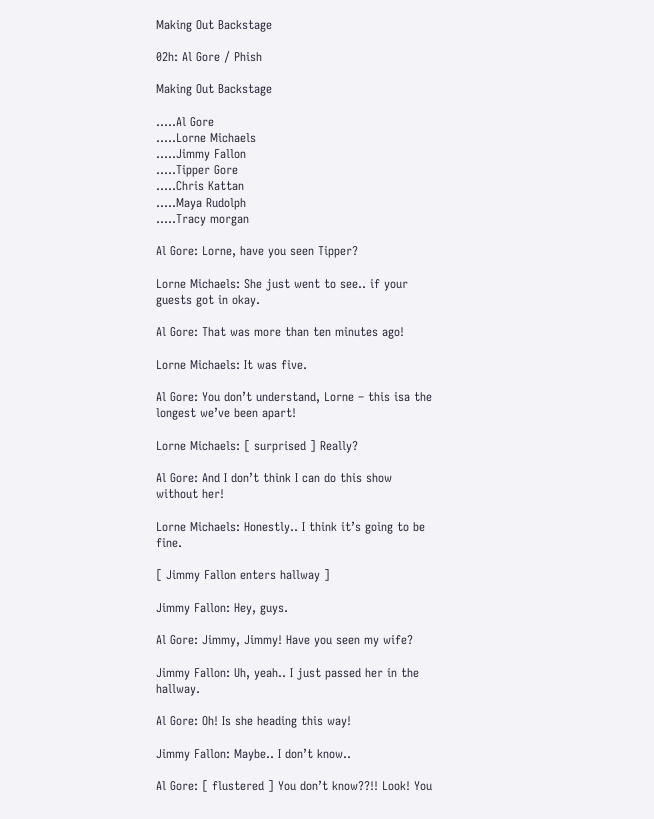Making Out Backstage

02h: Al Gore / Phish

Making Out Backstage

…..Al Gore
…..Lorne Michaels
…..Jimmy Fallon
…..Tipper Gore
…..Chris Kattan
…..Maya Rudolph
…..Tracy morgan

Al Gore: Lorne, have you seen Tipper?

Lorne Michaels: She just went to see.. if your guests got in okay.

Al Gore: That was more than ten minutes ago!

Lorne Michaels: It was five.

Al Gore: You don’t understand, Lorne – this isa the longest we’ve been apart!

Lorne Michaels: [ surprised ] Really?

Al Gore: And I don’t think I can do this show without her!

Lorne Michaels: Honestly.. I think it’s going to be fine.

[ Jimmy Fallon enters hallway ]

Jimmy Fallon: Hey, guys.

Al Gore: Jimmy, Jimmy! Have you seen my wife?

Jimmy Fallon: Uh, yeah.. I just passed her in the hallway.

Al Gore: Oh! Is she heading this way!

Jimmy Fallon: Maybe.. I don’t know..

Al Gore: [ flustered ] You don’t know??!! Look! You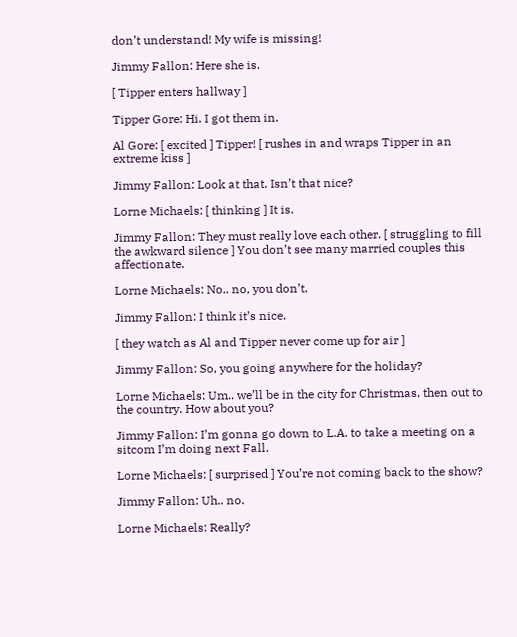don’t understand! My wife is missing!

Jimmy Fallon: Here she is.

[ Tipper enters hallway ]

Tipper Gore: Hi. I got them in.

Al Gore: [ excited ] Tipper! [ rushes in and wraps Tipper in an extreme kiss ]

Jimmy Fallon: Look at that. Isn’t that nice?

Lorne Michaels: [ thinking ] It is.

Jimmy Fallon: They must really love each other. [ struggling to fill the awkward silence ] You don’t see many married couples this affectionate.

Lorne Michaels: No.. no, you don’t.

Jimmy Fallon: I think it’s nice.

[ they watch as Al and Tipper never come up for air ]

Jimmy Fallon: So, you going anywhere for the holiday?

Lorne Michaels: Um.. we’ll be in the city for Christmas, then out to the country. How about you?

Jimmy Fallon: I’m gonna go down to L.A. to take a meeting on a sitcom I’m doing next Fall.

Lorne Michaels: [ surprised ] You’re not coming back to the show?

Jimmy Fallon: Uh.. no.

Lorne Michaels: Really?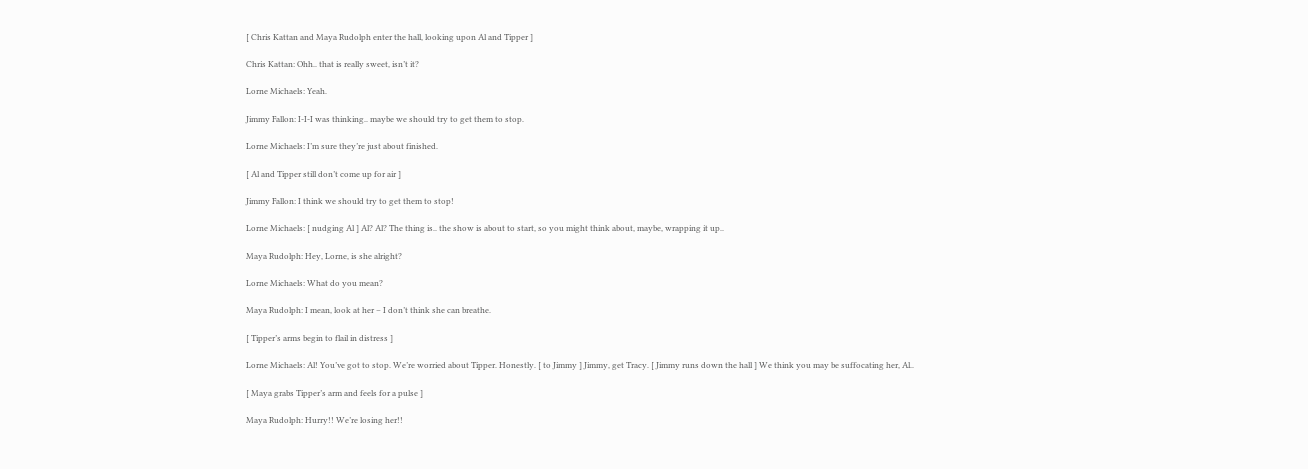[ Chris Kattan and Maya Rudolph enter the hall, looking upon Al and Tipper ]

Chris Kattan: Ohh.. that is really sweet, isn’t it?

Lorne Michaels: Yeah.

Jimmy Fallon: I-I-I was thinking.. maybe we should try to get them to stop.

Lorne Michaels: I’m sure they’re just about finished.

[ Al and Tipper still don’t come up for air ]

Jimmy Fallon: I think we should try to get them to stop!

Lorne Michaels: [ nudging Al ] Al? Al? The thing is.. the show is about to start, so you might think about, maybe, wrapping it up..

Maya Rudolph: Hey, Lorne, is she alright?

Lorne Michaels: What do you mean?

Maya Rudolph: I mean, look at her – I don’t think she can breathe.

[ Tipper’s arms begin to flail in distress ]

Lorne Michaels: Al! You’ve got to stop. We’re worried about Tipper. Honestly. [ to Jimmy ] Jimmy, get Tracy. [ Jimmy runs down the hall ] We think you may be suffocating her, Al..

[ Maya grabs Tipper’s arm and feels for a pulse ]

Maya Rudolph: Hurry!! We’re losing her!!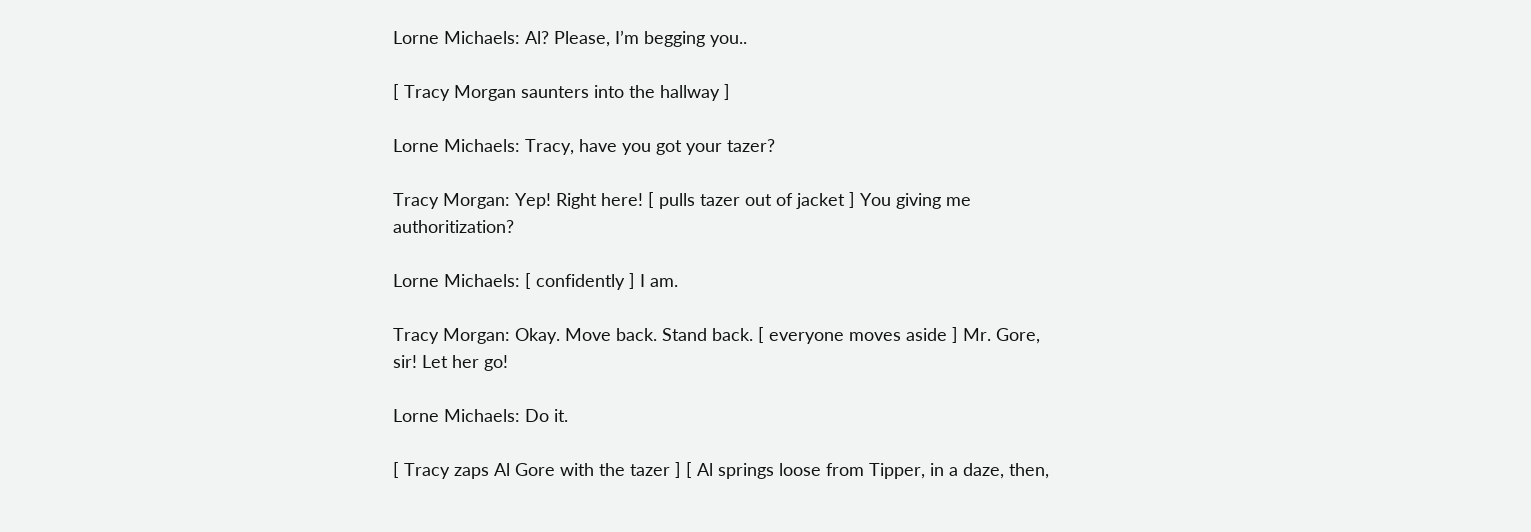Lorne Michaels: Al? Please, I’m begging you..

[ Tracy Morgan saunters into the hallway ]

Lorne Michaels: Tracy, have you got your tazer?

Tracy Morgan: Yep! Right here! [ pulls tazer out of jacket ] You giving me authoritization?

Lorne Michaels: [ confidently ] I am.

Tracy Morgan: Okay. Move back. Stand back. [ everyone moves aside ] Mr. Gore, sir! Let her go!

Lorne Michaels: Do it.

[ Tracy zaps Al Gore with the tazer ] [ Al springs loose from Tipper, in a daze, then,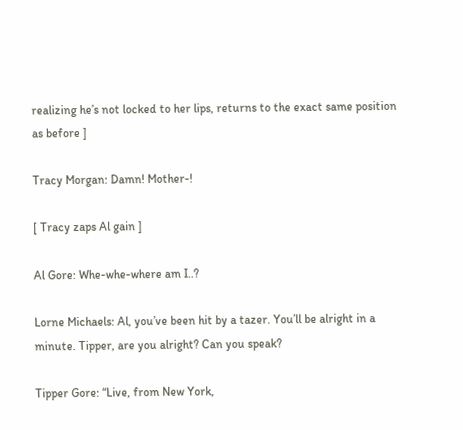realizing he’s not locked to her lips, returns to the exact same position as before ]

Tracy Morgan: Damn! Mother-!

[ Tracy zaps Al gain ]

Al Gore: Whe-whe-where am I..?

Lorne Michaels: Al, you’ve been hit by a tazer. You’ll be alright in a minute. Tipper, are you alright? Can you speak?

Tipper Gore: “Live, from New York,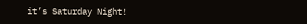it’s Saturday Night!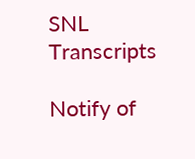SNL Transcripts

Notify of